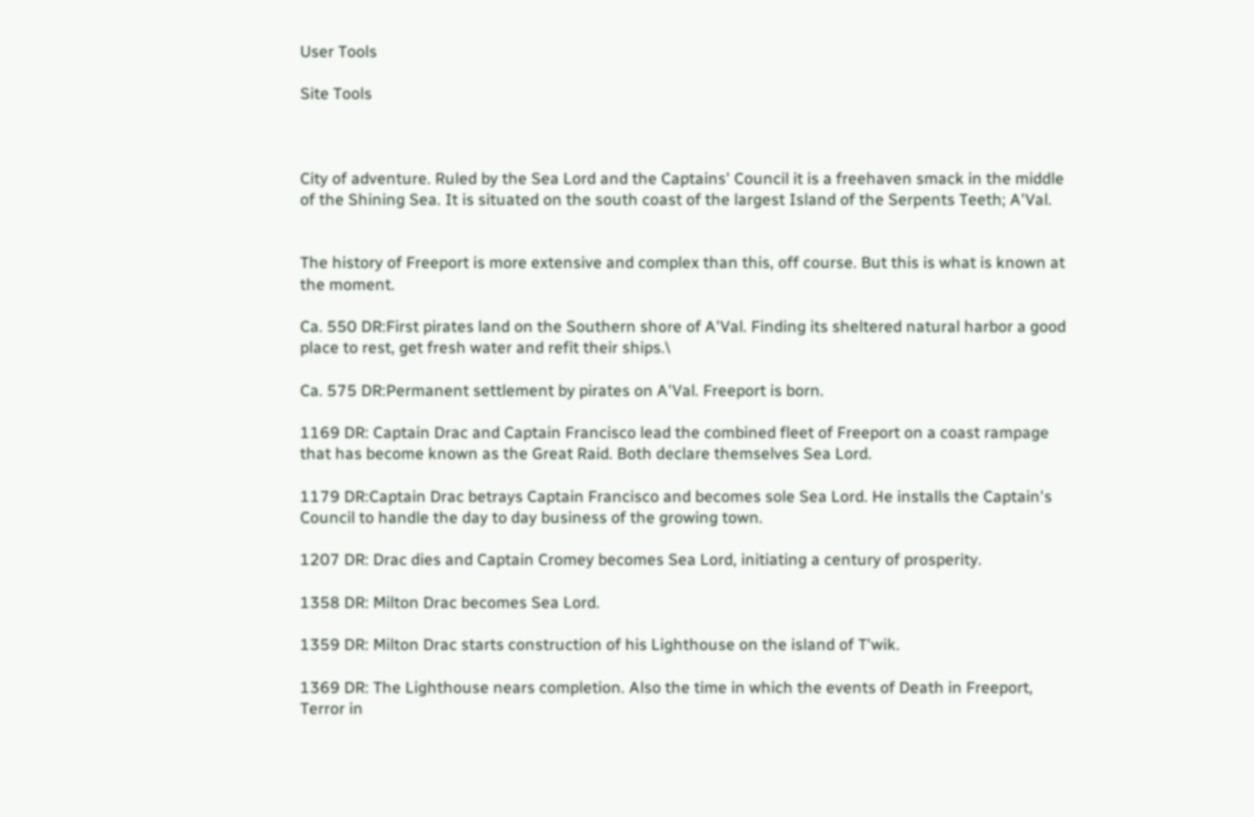User Tools

Site Tools



City of adventure. Ruled by the Sea Lord and the Captains' Council it is a freehaven smack in the middle of the Shining Sea. It is situated on the south coast of the largest Island of the Serpents Teeth; A'Val.


The history of Freeport is more extensive and complex than this, off course. But this is what is known at the moment.

Ca. 550 DR:First pirates land on the Southern shore of A'Val. Finding its sheltered natural harbor a good place to rest, get fresh water and refit their ships.\

Ca. 575 DR:Permanent settlement by pirates on A'Val. Freeport is born.

1169 DR: Captain Drac and Captain Francisco lead the combined fleet of Freeport on a coast rampage that has become known as the Great Raid. Both declare themselves Sea Lord.

1179 DR:Captain Drac betrays Captain Francisco and becomes sole Sea Lord. He installs the Captain's Council to handle the day to day business of the growing town.

1207 DR: Drac dies and Captain Cromey becomes Sea Lord, initiating a century of prosperity.

1358 DR: Milton Drac becomes Sea Lord.

1359 DR: Milton Drac starts construction of his Lighthouse on the island of T'wik.

1369 DR: The Lighthouse nears completion. Also the time in which the events of Death in Freeport, Terror in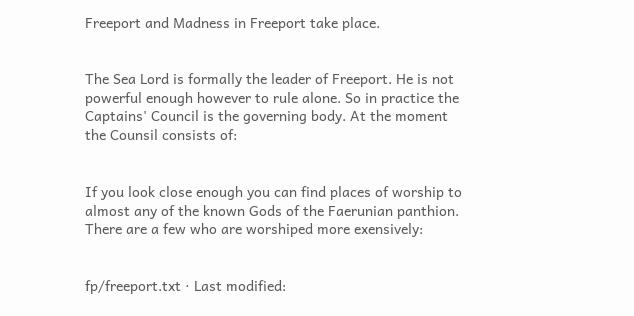Freeport and Madness in Freeport take place.


The Sea Lord is formally the leader of Freeport. He is not powerful enough however to rule alone. So in practice the Captains' Council is the governing body. At the moment the Counsil consists of:


If you look close enough you can find places of worship to almost any of the known Gods of the Faerunian panthion. There are a few who are worshiped more exensively:


fp/freeport.txt · Last modified: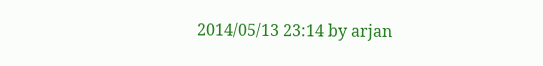2014/05/13 23:14 by arjan